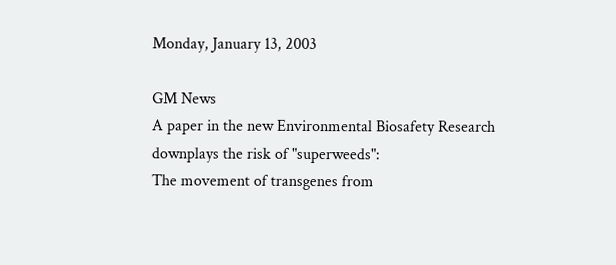Monday, January 13, 2003

GM News
A paper in the new Environmental Biosafety Research downplays the risk of "superweeds":
The movement of transgenes from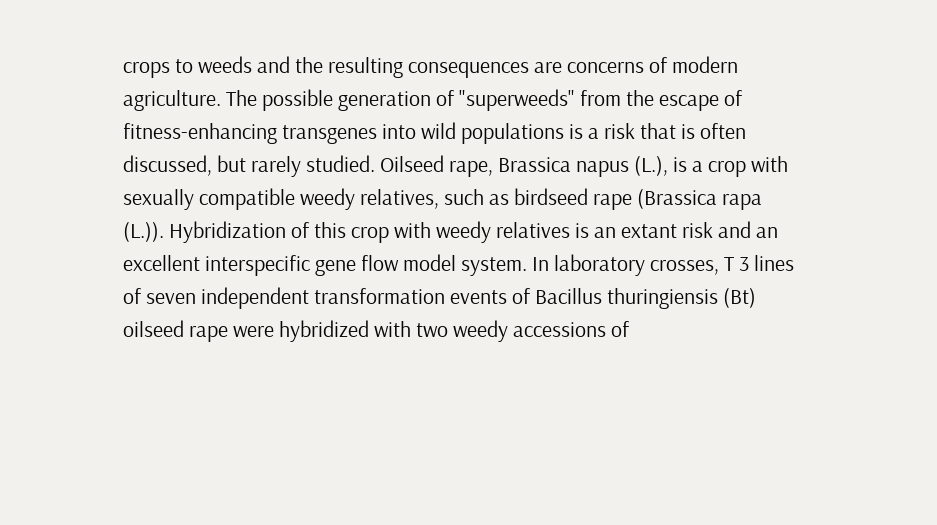crops to weeds and the resulting consequences are concerns of modern agriculture. The possible generation of "superweeds" from the escape of fitness-enhancing transgenes into wild populations is a risk that is often discussed, but rarely studied. Oilseed rape, Brassica napus (L.), is a crop with sexually compatible weedy relatives, such as birdseed rape (Brassica rapa (L.)). Hybridization of this crop with weedy relatives is an extant risk and an excellent interspecific gene flow model system. In laboratory crosses, T 3 lines of seven independent transformation events of Bacillus thuringiensis (Bt) oilseed rape were hybridized with two weedy accessions of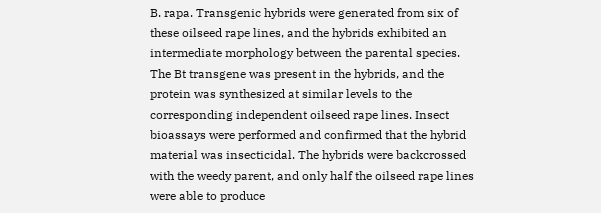B. rapa. Transgenic hybrids were generated from six of these oilseed rape lines, and the hybrids exhibited an intermediate morphology between the parental species. The Bt transgene was present in the hybrids, and the protein was synthesized at similar levels to the corresponding independent oilseed rape lines. Insect bioassays were performed and confirmed that the hybrid material was insecticidal. The hybrids were backcrossed with the weedy parent, and only half the oilseed rape lines were able to produce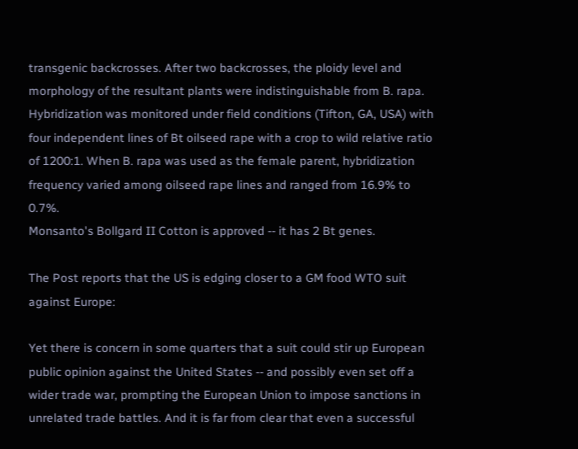transgenic backcrosses. After two backcrosses, the ploidy level and morphology of the resultant plants were indistinguishable from B. rapa. Hybridization was monitored under field conditions (Tifton, GA, USA) with four independent lines of Bt oilseed rape with a crop to wild relative ratio of 1200:1. When B. rapa was used as the female parent, hybridization frequency varied among oilseed rape lines and ranged from 16.9% to 0.7%.
Monsanto's Bollgard II Cotton is approved -- it has 2 Bt genes.

The Post reports that the US is edging closer to a GM food WTO suit against Europe:

Yet there is concern in some quarters that a suit could stir up European public opinion against the United States -- and possibly even set off a wider trade war, prompting the European Union to impose sanctions in unrelated trade battles. And it is far from clear that even a successful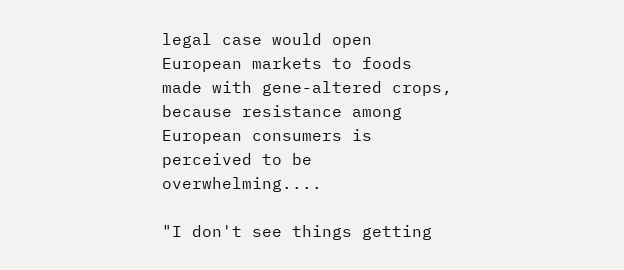legal case would open European markets to foods made with gene-altered crops, because resistance among European consumers is perceived to be overwhelming....

"I don't see things getting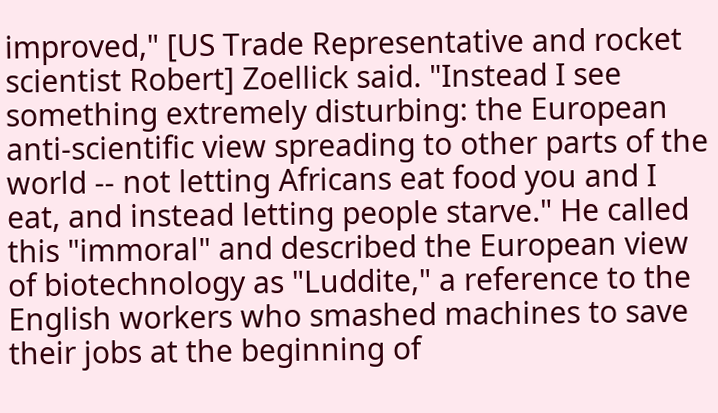improved," [US Trade Representative and rocket scientist Robert] Zoellick said. "Instead I see something extremely disturbing: the European anti-scientific view spreading to other parts of the world -- not letting Africans eat food you and I eat, and instead letting people starve." He called this "immoral" and described the European view of biotechnology as "Luddite," a reference to the English workers who smashed machines to save their jobs at the beginning of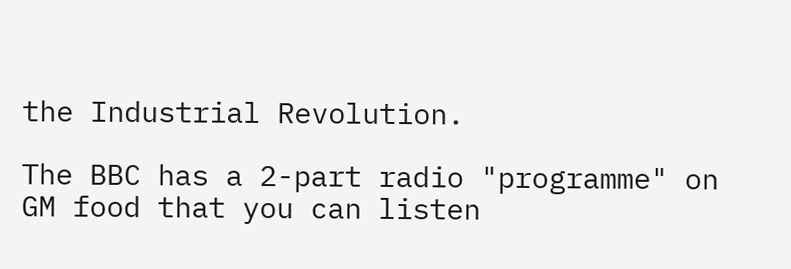the Industrial Revolution.

The BBC has a 2-part radio "programme" on GM food that you can listen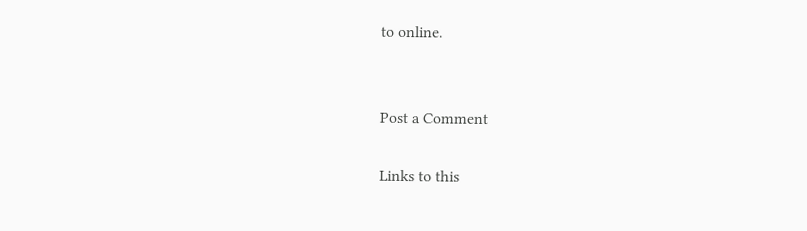to online.


Post a Comment

Links to this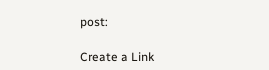post:

Create a Link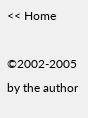<< Home

©2002-2005 by the author